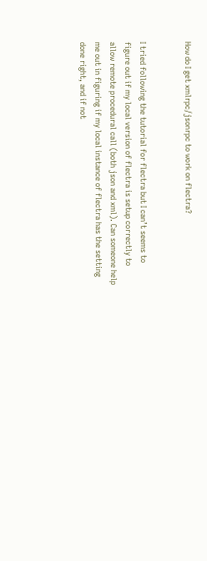How do I get xmlrpc/jsonrpc to work on flectra?


I tried following the tutorial for flectra but I can’t seems to figure out if my local version of flectra is setup correctly to allow remote procedural call (both json and xml). Can someone help me out in figuring if my local instance of flectra has the setting done right, and if not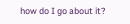how do I go about it?